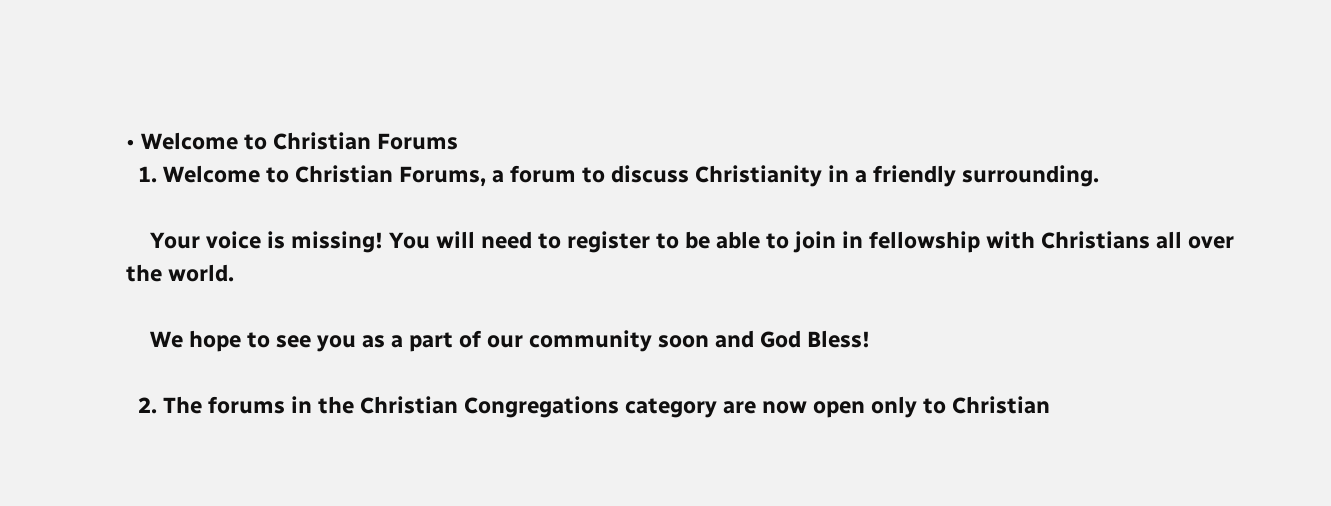• Welcome to Christian Forums
  1. Welcome to Christian Forums, a forum to discuss Christianity in a friendly surrounding.

    Your voice is missing! You will need to register to be able to join in fellowship with Christians all over the world.

    We hope to see you as a part of our community soon and God Bless!

  2. The forums in the Christian Congregations category are now open only to Christian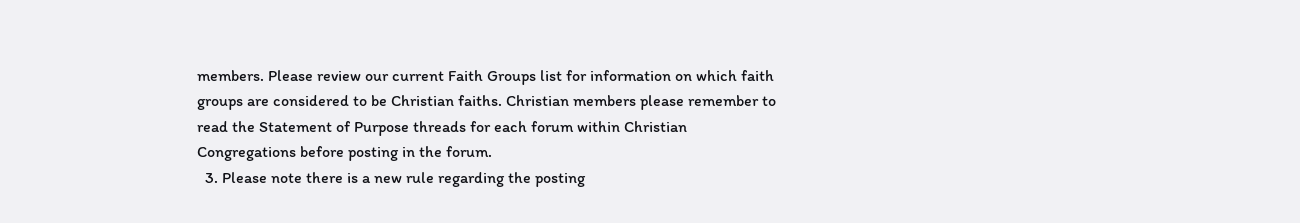members. Please review our current Faith Groups list for information on which faith groups are considered to be Christian faiths. Christian members please remember to read the Statement of Purpose threads for each forum within Christian Congregations before posting in the forum.
  3. Please note there is a new rule regarding the posting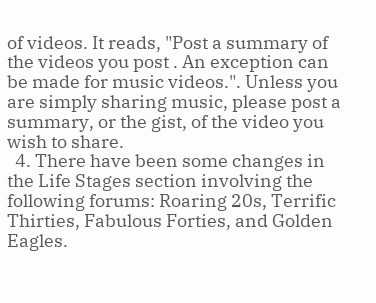of videos. It reads, "Post a summary of the videos you post . An exception can be made for music videos.". Unless you are simply sharing music, please post a summary, or the gist, of the video you wish to share.
  4. There have been some changes in the Life Stages section involving the following forums: Roaring 20s, Terrific Thirties, Fabulous Forties, and Golden Eagles.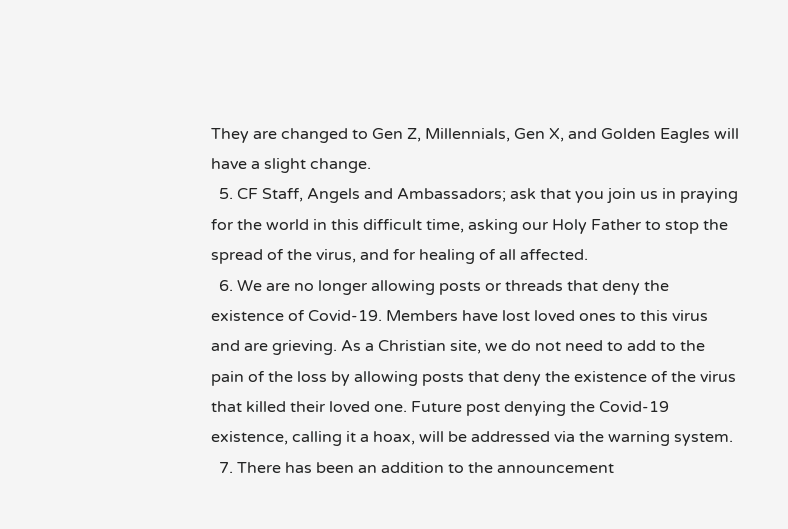They are changed to Gen Z, Millennials, Gen X, and Golden Eagles will have a slight change.
  5. CF Staff, Angels and Ambassadors; ask that you join us in praying for the world in this difficult time, asking our Holy Father to stop the spread of the virus, and for healing of all affected.
  6. We are no longer allowing posts or threads that deny the existence of Covid-19. Members have lost loved ones to this virus and are grieving. As a Christian site, we do not need to add to the pain of the loss by allowing posts that deny the existence of the virus that killed their loved one. Future post denying the Covid-19 existence, calling it a hoax, will be addressed via the warning system.
  7. There has been an addition to the announcement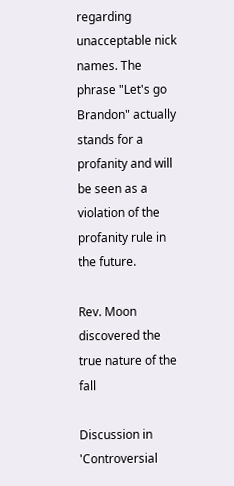regarding unacceptable nick names. The phrase "Let's go Brandon" actually stands for a profanity and will be seen as a violation of the profanity rule in the future.

Rev. Moon discovered the true nature of the fall

Discussion in 'Controversial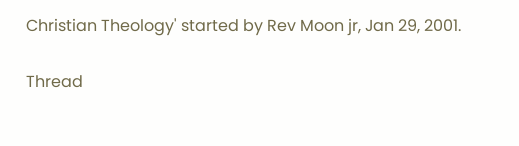Christian Theology' started by Rev Moon jr, Jan 29, 2001.

Thread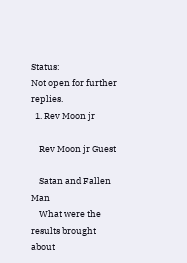Status:
Not open for further replies.
  1. Rev Moon jr

    Rev Moon jr Guest

    Satan and Fallen Man
    What were the results brought about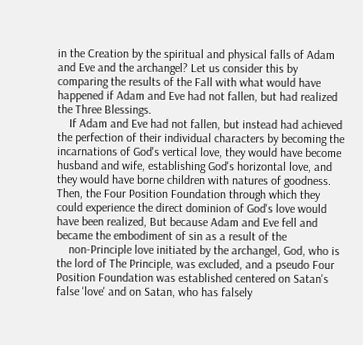in the Creation by the spiritual and physical falls of Adam and Eve and the archangel? Let us consider this by comparing the results of the Fall with what would have happened if Adam and Eve had not fallen, but had realized the Three Blessings.
    If Adam and Eve had not fallen, but instead had achieved the perfection of their individual characters by becoming the incarnations of God's vertical love, they would have become husband and wife, establishing God's horizontal love, and they would have borne children with natures of goodness. Then, the Four Position Foundation through which they could experience the direct dominion of God's love would have been realized, But because Adam and Eve fell and became the embodiment of sin as a result of the
    non-Principle love initiated by the archangel, God, who is the lord of The Principle, was excluded, and a pseudo Four Position Foundation was established centered on Satan's false 'love' and on Satan, who has falsely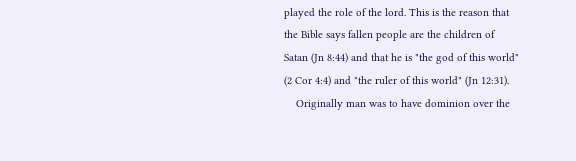played the role of the lord. This is the reason that the Bible says fallen people are the children of Satan (Jn 8:44) and that he is "the god of this world" (2 Cor 4:4) and "the ruler of this world" (Jn 12:31).
    Originally man was to have dominion over the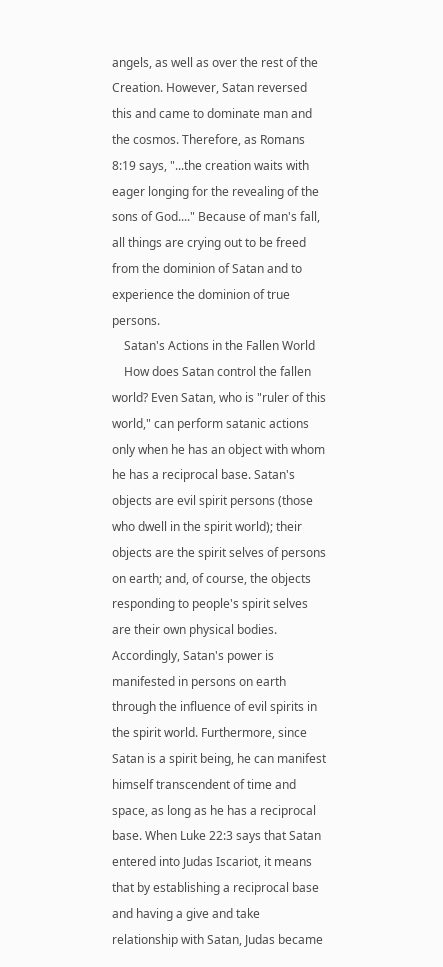angels, as well as over the rest of the Creation. However, Satan reversed this and came to dominate man and the cosmos. Therefore, as Romans 8:19 says, "...the creation waits with eager longing for the revealing of the sons of God...." Because of man's fall, all things are crying out to be freed from the dominion of Satan and to experience the dominion of true persons.
    Satan's Actions in the Fallen World
    How does Satan control the fallen world? Even Satan, who is "ruler of this world," can perform satanic actions only when he has an object with whom he has a reciprocal base. Satan's objects are evil spirit persons (those who dwell in the spirit world); their objects are the spirit selves of persons on earth; and, of course, the objects responding to people's spirit selves are their own physical bodies. Accordingly, Satan's power is manifested in persons on earth through the influence of evil spirits in the spirit world. Furthermore, since Satan is a spirit being, he can manifest himself transcendent of time and space, as long as he has a reciprocal base. When Luke 22:3 says that Satan entered into Judas Iscariot, it means that by establishing a reciprocal base and having a give and take relationship with Satan, Judas became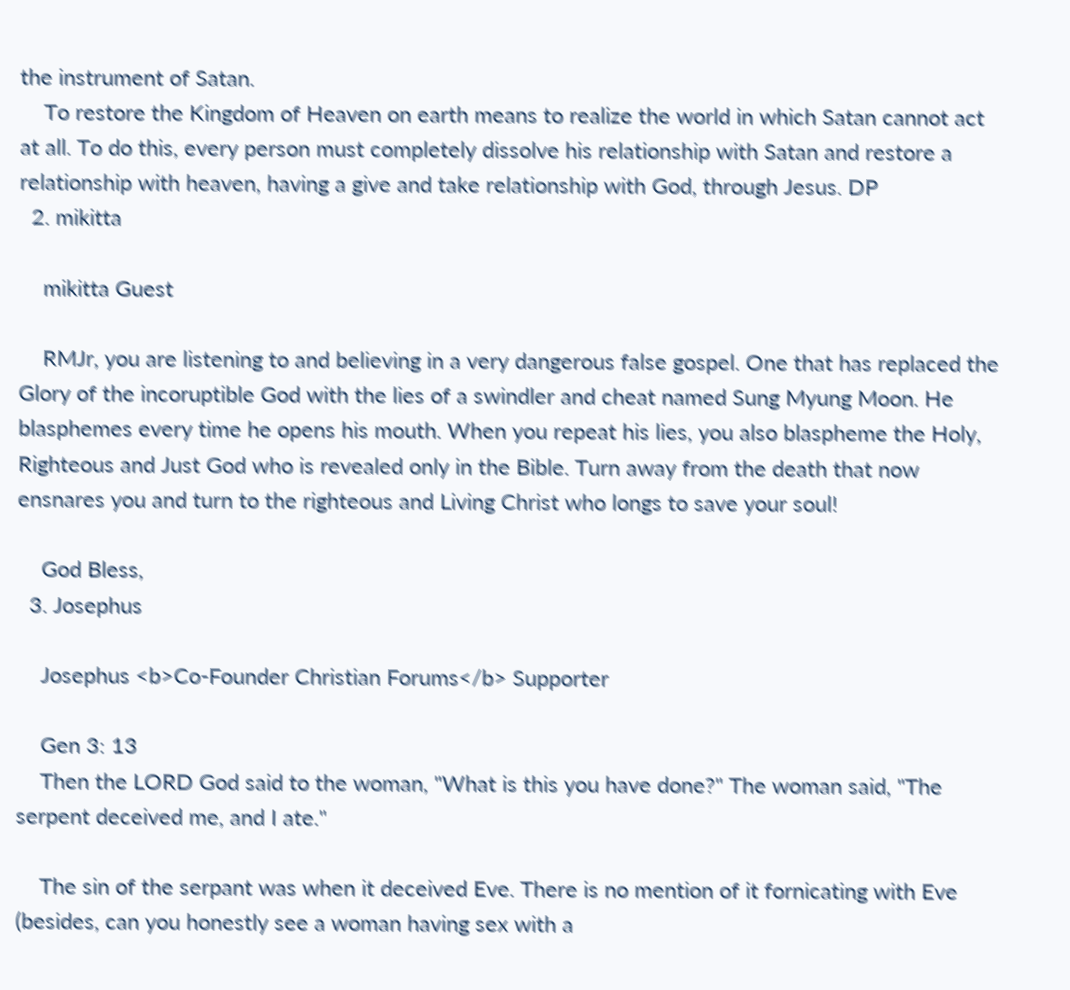the instrument of Satan.
    To restore the Kingdom of Heaven on earth means to realize the world in which Satan cannot act at all. To do this, every person must completely dissolve his relationship with Satan and restore a relationship with heaven, having a give and take relationship with God, through Jesus. DP
  2. mikitta

    mikitta Guest

    RMJr, you are listening to and believing in a very dangerous false gospel. One that has replaced the Glory of the incoruptible God with the lies of a swindler and cheat named Sung Myung Moon. He blasphemes every time he opens his mouth. When you repeat his lies, you also blaspheme the Holy, Righteous and Just God who is revealed only in the Bible. Turn away from the death that now ensnares you and turn to the righteous and Living Christ who longs to save your soul!

    God Bless,
  3. Josephus

    Josephus <b>Co-Founder Christian Forums</b> Supporter

    Gen 3: 13
    Then the LORD God said to the woman, "What is this you have done?" The woman said, "The serpent deceived me, and I ate."

    The sin of the serpant was when it deceived Eve. There is no mention of it fornicating with Eve (besides, can you honestly see a woman having sex with a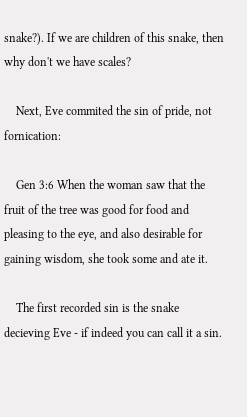snake?). If we are children of this snake, then why don't we have scales?

    Next, Eve commited the sin of pride, not fornication:

    Gen 3:6 When the woman saw that the fruit of the tree was good for food and pleasing to the eye, and also desirable for gaining wisdom, she took some and ate it.

    The first recorded sin is the snake decieving Eve - if indeed you can call it a sin.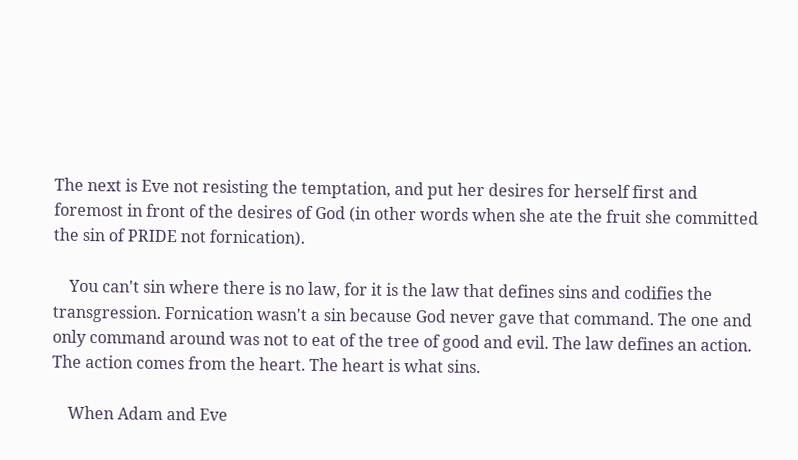The next is Eve not resisting the temptation, and put her desires for herself first and foremost in front of the desires of God (in other words when she ate the fruit she committed the sin of PRIDE not fornication).

    You can't sin where there is no law, for it is the law that defines sins and codifies the transgression. Fornication wasn't a sin because God never gave that command. The one and only command around was not to eat of the tree of good and evil. The law defines an action. The action comes from the heart. The heart is what sins.

    When Adam and Eve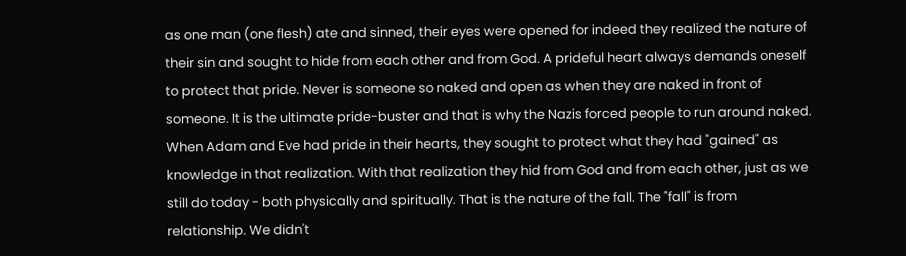as one man (one flesh) ate and sinned, their eyes were opened for indeed they realized the nature of their sin and sought to hide from each other and from God. A prideful heart always demands oneself to protect that pride. Never is someone so naked and open as when they are naked in front of someone. It is the ultimate pride-buster and that is why the Nazis forced people to run around naked. When Adam and Eve had pride in their hearts, they sought to protect what they had "gained" as knowledge in that realization. With that realization they hid from God and from each other, just as we still do today - both physically and spiritually. That is the nature of the fall. The "fall" is from relationship. We didn't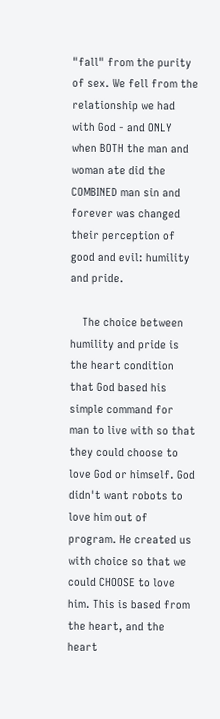"fall" from the purity of sex. We fell from the relationship we had with God - and ONLY when BOTH the man and woman ate did the COMBINED man sin and forever was changed their perception of good and evil: humility and pride.

    The choice between humility and pride is the heart condition that God based his simple command for man to live with so that they could choose to love God or himself. God didn't want robots to love him out of program. He created us with choice so that we could CHOOSE to love him. This is based from the heart, and the heart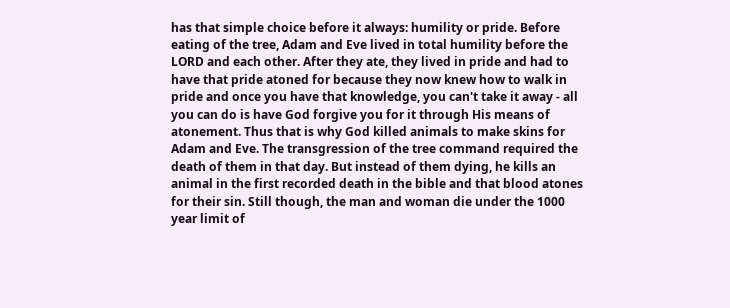has that simple choice before it always: humility or pride. Before eating of the tree, Adam and Eve lived in total humility before the LORD and each other. After they ate, they lived in pride and had to have that pride atoned for because they now knew how to walk in pride and once you have that knowledge, you can't take it away - all you can do is have God forgive you for it through His means of atonement. Thus that is why God killed animals to make skins for Adam and Eve. The transgression of the tree command required the death of them in that day. But instead of them dying, he kills an animal in the first recorded death in the bible and that blood atones for their sin. Still though, the man and woman die under the 1000 year limit of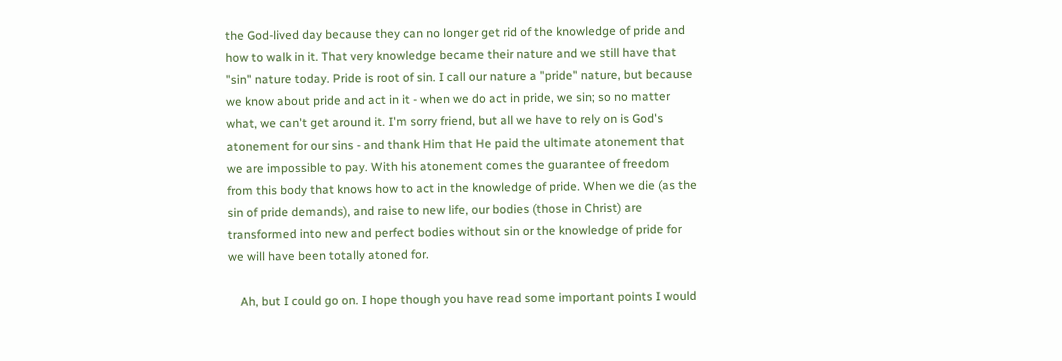the God-lived day because they can no longer get rid of the knowledge of pride and how to walk in it. That very knowledge became their nature and we still have that "sin" nature today. Pride is root of sin. I call our nature a "pride" nature, but because we know about pride and act in it - when we do act in pride, we sin; so no matter what, we can't get around it. I'm sorry friend, but all we have to rely on is God's atonement for our sins - and thank Him that He paid the ultimate atonement that we are impossible to pay. With his atonement comes the guarantee of freedom from this body that knows how to act in the knowledge of pride. When we die (as the sin of pride demands), and raise to new life, our bodies (those in Christ) are transformed into new and perfect bodies without sin or the knowledge of pride for we will have been totally atoned for.

    Ah, but I could go on. I hope though you have read some important points I would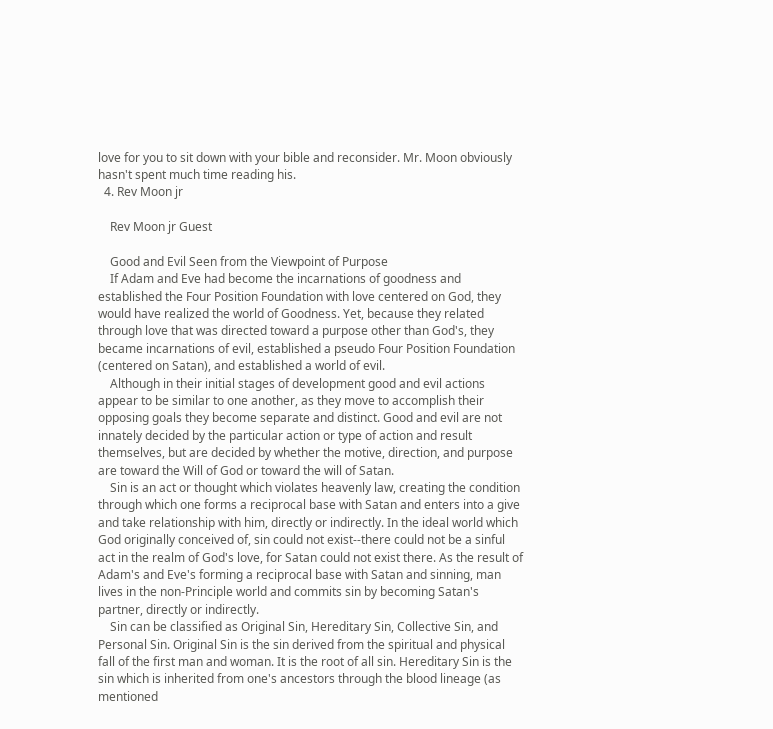love for you to sit down with your bible and reconsider. Mr. Moon obviously hasn't spent much time reading his.
  4. Rev Moon jr

    Rev Moon jr Guest

    Good and Evil Seen from the Viewpoint of Purpose
    If Adam and Eve had become the incarnations of goodness and established the Four Position Foundation with love centered on God, they would have realized the world of Goodness. Yet, because they related through love that was directed toward a purpose other than God's, they became incarnations of evil, established a pseudo Four Position Foundation (centered on Satan), and established a world of evil.
    Although in their initial stages of development good and evil actions appear to be similar to one another, as they move to accomplish their opposing goals they become separate and distinct. Good and evil are not innately decided by the particular action or type of action and result themselves, but are decided by whether the motive, direction, and purpose are toward the Will of God or toward the will of Satan.
    Sin is an act or thought which violates heavenly law, creating the condition through which one forms a reciprocal base with Satan and enters into a give and take relationship with him, directly or indirectly. In the ideal world which God originally conceived of, sin could not exist--there could not be a sinful act in the realm of God's love, for Satan could not exist there. As the result of Adam's and Eve's forming a reciprocal base with Satan and sinning, man lives in the non-Principle world and commits sin by becoming Satan's partner, directly or indirectly.
    Sin can be classified as Original Sin, Hereditary Sin, Collective Sin, and Personal Sin. Original Sin is the sin derived from the spiritual and physical fall of the first man and woman. It is the root of all sin. Hereditary Sin is the sin which is inherited from one's ancestors through the blood lineage (as mentioned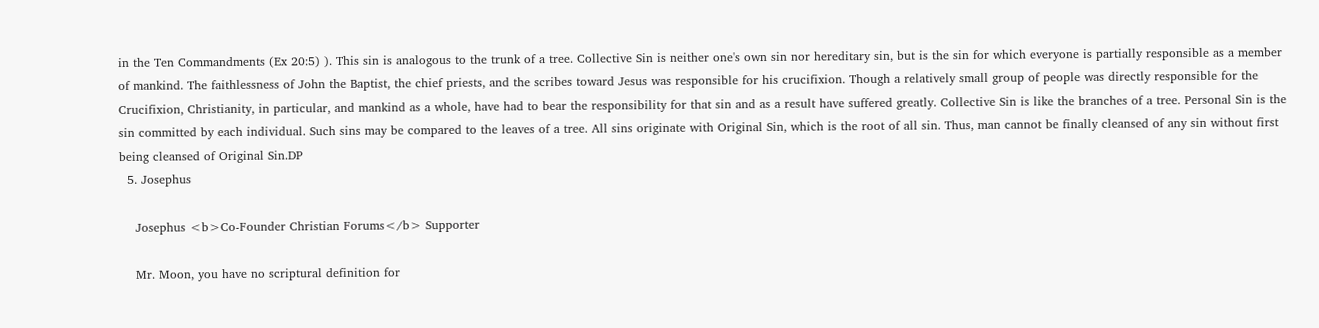in the Ten Commandments (Ex 20:5) ). This sin is analogous to the trunk of a tree. Collective Sin is neither one's own sin nor hereditary sin, but is the sin for which everyone is partially responsible as a member of mankind. The faithlessness of John the Baptist, the chief priests, and the scribes toward Jesus was responsible for his crucifixion. Though a relatively small group of people was directly responsible for the Crucifixion, Christianity, in particular, and mankind as a whole, have had to bear the responsibility for that sin and as a result have suffered greatly. Collective Sin is like the branches of a tree. Personal Sin is the sin committed by each individual. Such sins may be compared to the leaves of a tree. All sins originate with Original Sin, which is the root of all sin. Thus, man cannot be finally cleansed of any sin without first being cleansed of Original Sin.DP
  5. Josephus

    Josephus <b>Co-Founder Christian Forums</b> Supporter

    Mr. Moon, you have no scriptural definition for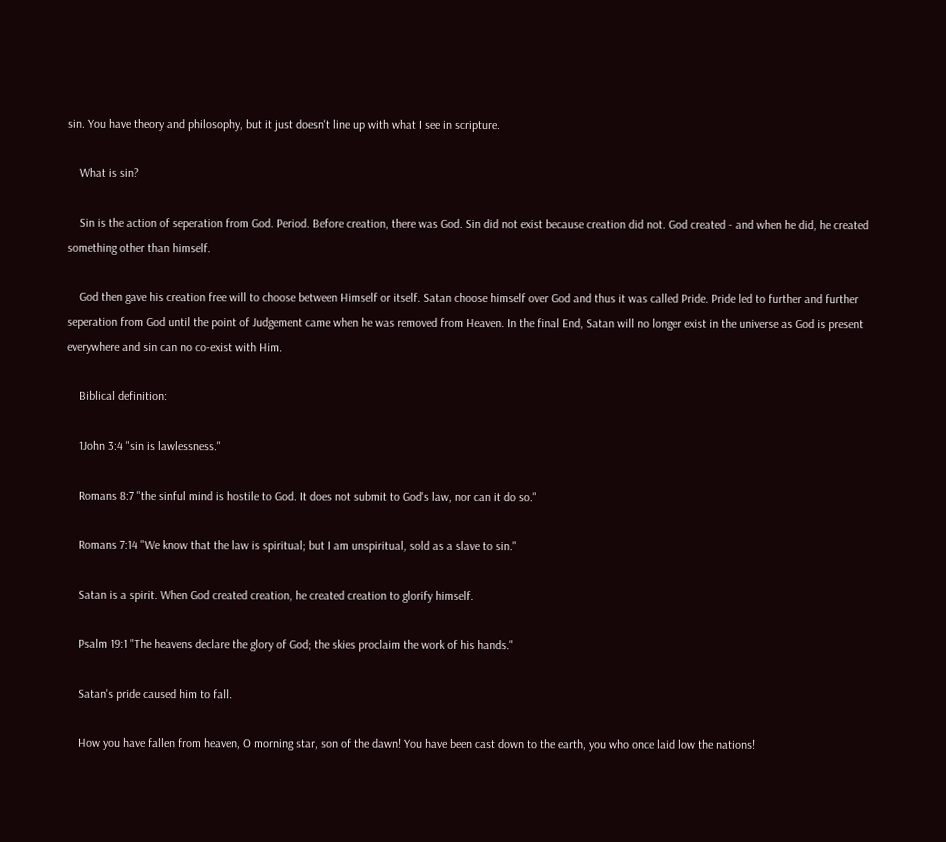sin. You have theory and philosophy, but it just doesn't line up with what I see in scripture.

    What is sin?

    Sin is the action of seperation from God. Period. Before creation, there was God. Sin did not exist because creation did not. God created - and when he did, he created something other than himself.

    God then gave his creation free will to choose between Himself or itself. Satan choose himself over God and thus it was called Pride. Pride led to further and further seperation from God until the point of Judgement came when he was removed from Heaven. In the final End, Satan will no longer exist in the universe as God is present everywhere and sin can no co-exist with Him.

    Biblical definition:

    1John 3:4 "sin is lawlessness."

    Romans 8:7 "the sinful mind is hostile to God. It does not submit to God's law, nor can it do so."

    Romans 7:14 "We know that the law is spiritual; but I am unspiritual, sold as a slave to sin."

    Satan is a spirit. When God created creation, he created creation to glorify himself.

    Psalm 19:1 "The heavens declare the glory of God; the skies proclaim the work of his hands."

    Satan's pride caused him to fall.

    How you have fallen from heaven, O morning star, son of the dawn! You have been cast down to the earth, you who once laid low the nations!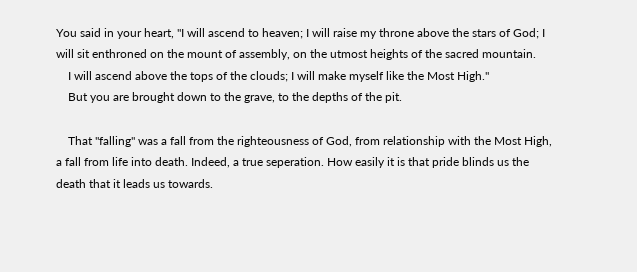You said in your heart, "I will ascend to heaven; I will raise my throne above the stars of God; I will sit enthroned on the mount of assembly, on the utmost heights of the sacred mountain.
    I will ascend above the tops of the clouds; I will make myself like the Most High."
    But you are brought down to the grave, to the depths of the pit.

    That "falling" was a fall from the righteousness of God, from relationship with the Most High, a fall from life into death. Indeed, a true seperation. How easily it is that pride blinds us the death that it leads us towards.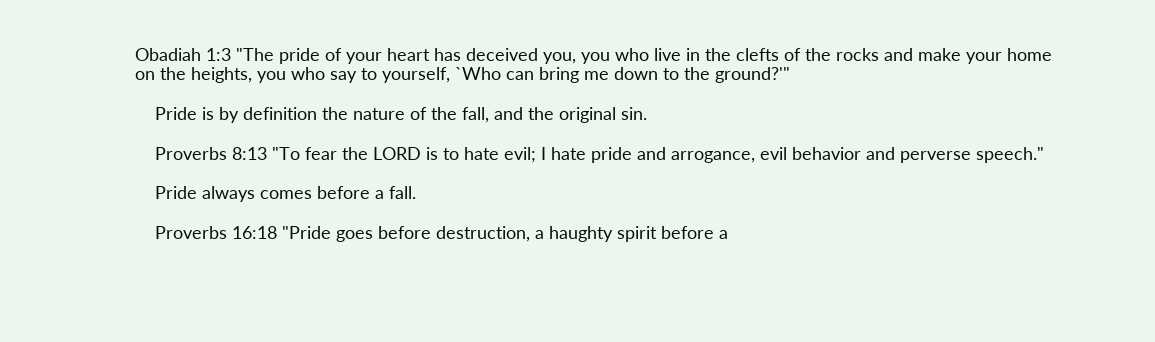Obadiah 1:3 "The pride of your heart has deceived you, you who live in the clefts of the rocks and make your home on the heights, you who say to yourself, `Who can bring me down to the ground?'"

    Pride is by definition the nature of the fall, and the original sin.

    Proverbs 8:13 "To fear the LORD is to hate evil; I hate pride and arrogance, evil behavior and perverse speech."

    Pride always comes before a fall.

    Proverbs 16:18 "Pride goes before destruction, a haughty spirit before a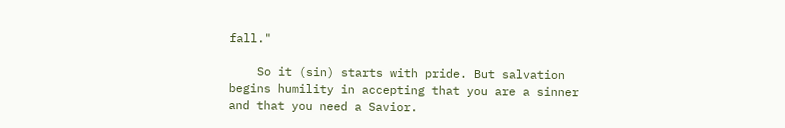fall."

    So it (sin) starts with pride. But salvation begins humility in accepting that you are a sinner and that you need a Savior.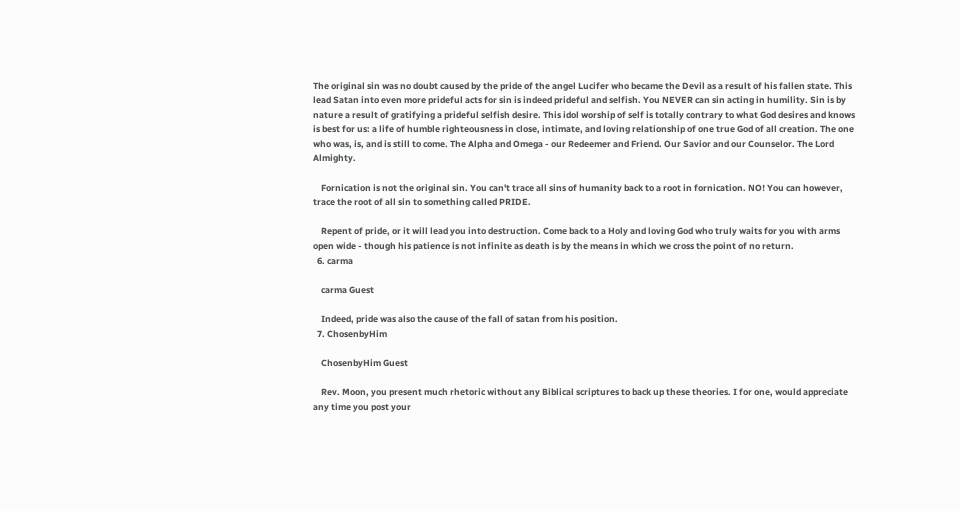The original sin was no doubt caused by the pride of the angel Lucifer who became the Devil as a result of his fallen state. This lead Satan into even more prideful acts for sin is indeed prideful and selfish. You NEVER can sin acting in humility. Sin is by nature a result of gratifying a prideful selfish desire. This idol worship of self is totally contrary to what God desires and knows is best for us: a life of humble righteousness in close, intimate, and loving relationship of one true God of all creation. The one who was, is, and is still to come. The Alpha and Omega - our Redeemer and Friend. Our Savior and our Counselor. The Lord Almighty.

    Fornication is not the original sin. You can't trace all sins of humanity back to a root in fornication. NO! You can however, trace the root of all sin to something called PRIDE.

    Repent of pride, or it will lead you into destruction. Come back to a Holy and loving God who truly waits for you with arms open wide - though his patience is not infinite as death is by the means in which we cross the point of no return.
  6. carma

    carma Guest

    Indeed, pride was also the cause of the fall of satan from his position.
  7. ChosenbyHim

    ChosenbyHim Guest

    Rev. Moon, you present much rhetoric without any Biblical scriptures to back up these theories. I for one, would appreciate any time you post your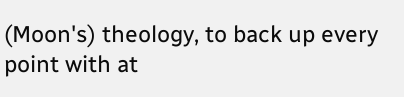(Moon's) theology, to back up every point with at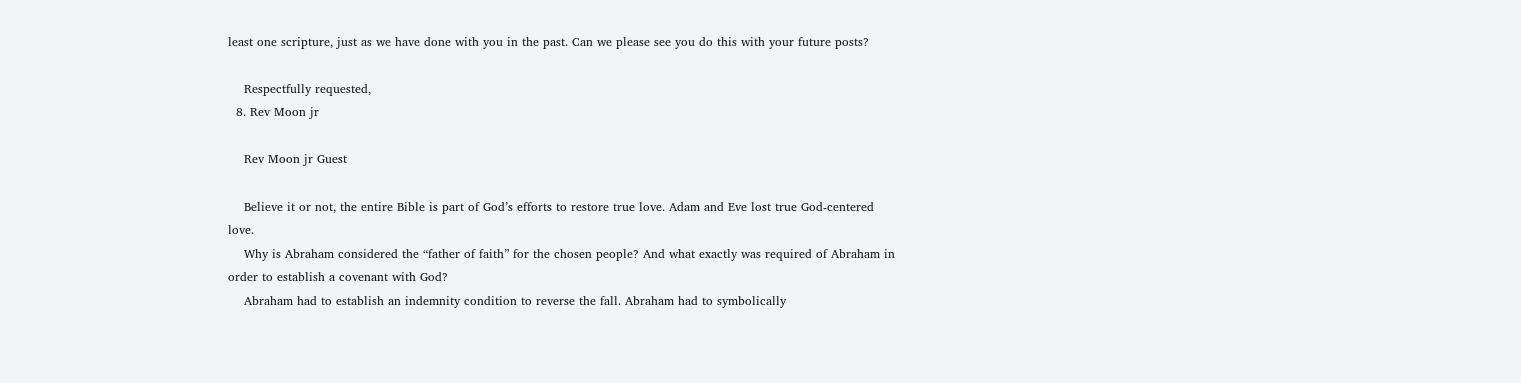least one scripture, just as we have done with you in the past. Can we please see you do this with your future posts?

    Respectfully requested,
  8. Rev Moon jr

    Rev Moon jr Guest

    Believe it or not, the entire Bible is part of God’s efforts to restore true love. Adam and Eve lost true God-centered love.
    Why is Abraham considered the “father of faith” for the chosen people? And what exactly was required of Abraham in order to establish a covenant with God?
    Abraham had to establish an indemnity condition to reverse the fall. Abraham had to symbolically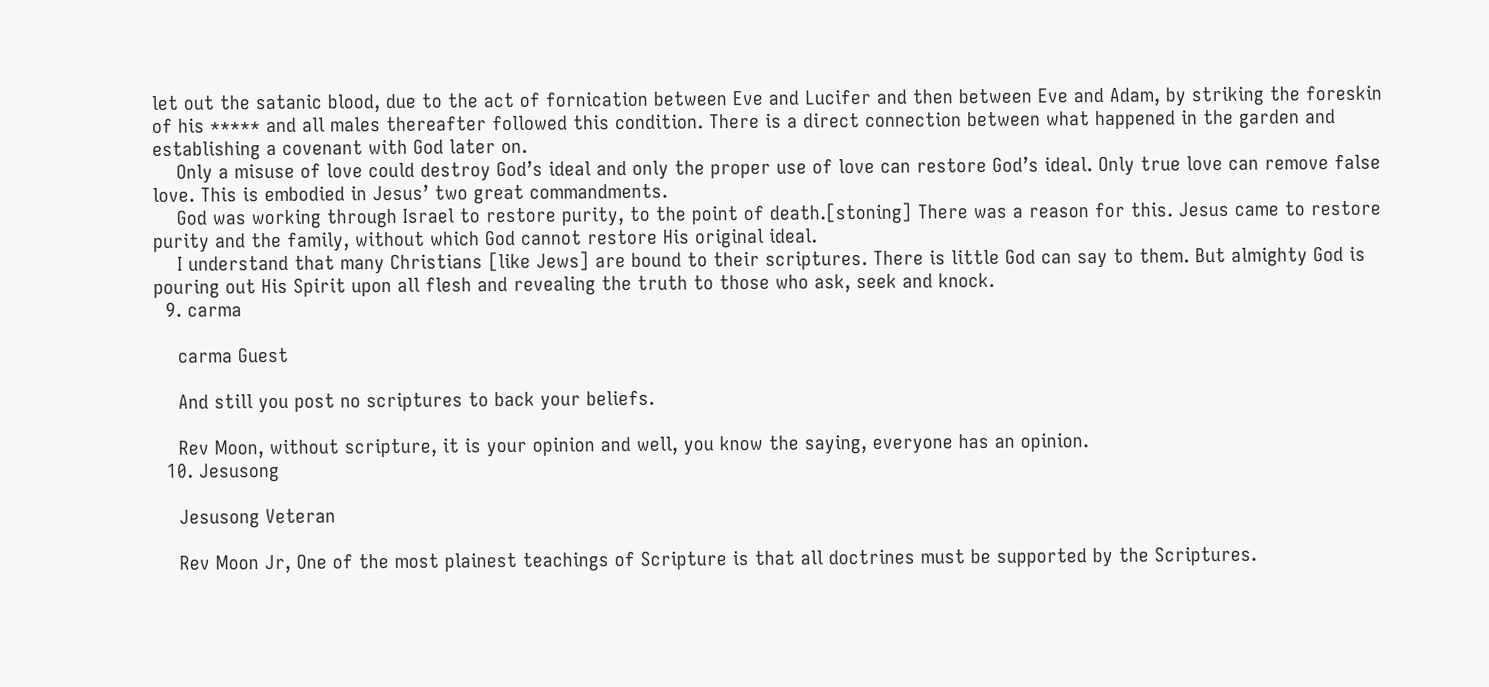let out the satanic blood, due to the act of fornication between Eve and Lucifer and then between Eve and Adam, by striking the foreskin of his ***** and all males thereafter followed this condition. There is a direct connection between what happened in the garden and establishing a covenant with God later on.
    Only a misuse of love could destroy God’s ideal and only the proper use of love can restore God’s ideal. Only true love can remove false love. This is embodied in Jesus’ two great commandments.
    God was working through Israel to restore purity, to the point of death.[stoning] There was a reason for this. Jesus came to restore purity and the family, without which God cannot restore His original ideal.
    I understand that many Christians [like Jews] are bound to their scriptures. There is little God can say to them. But almighty God is pouring out His Spirit upon all flesh and revealing the truth to those who ask, seek and knock.
  9. carma

    carma Guest

    And still you post no scriptures to back your beliefs.

    Rev Moon, without scripture, it is your opinion and well, you know the saying, everyone has an opinion.
  10. Jesusong

    Jesusong Veteran

    Rev Moon Jr, One of the most plainest teachings of Scripture is that all doctrines must be supported by the Scriptures.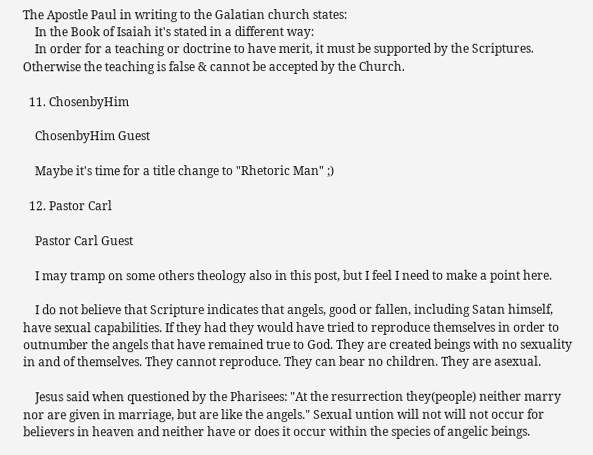The Apostle Paul in writing to the Galatian church states:
    In the Book of Isaiah it's stated in a different way:
    In order for a teaching or doctrine to have merit, it must be supported by the Scriptures. Otherwise the teaching is false & cannot be accepted by the Church.

  11. ChosenbyHim

    ChosenbyHim Guest

    Maybe it's time for a title change to "Rhetoric Man" ;)

  12. Pastor Carl

    Pastor Carl Guest

    I may tramp on some others theology also in this post, but I feel I need to make a point here.

    I do not believe that Scripture indicates that angels, good or fallen, including Satan himself, have sexual capabilities. If they had they would have tried to reproduce themselves in order to outnumber the angels that have remained true to God. They are created beings with no sexuality in and of themselves. They cannot reproduce. They can bear no children. They are asexual.

    Jesus said when questioned by the Pharisees: "At the resurrection they(people) neither marry nor are given in marriage, but are like the angels." Sexual untion will not will not occur for believers in heaven and neither have or does it occur within the species of angelic beings.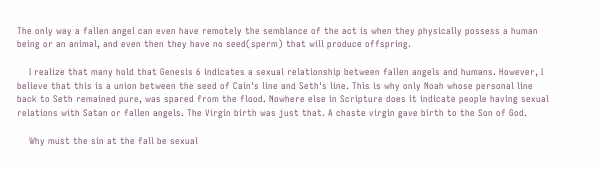The only way a fallen angel can even have remotely the semblance of the act is when they physically possess a human being or an animal, and even then they have no seed(sperm) that will produce offspring.

    I realize that many hold that Genesis 6 indicates a sexual relationship between fallen angels and humans. However, I believe that this is a union between the seed of Cain's line and Seth's line. This is why only Noah whose personal line back to Seth remained pure, was spared from the flood. Nowhere else in Scripture does it indicate people having sexual relations with Satan or fallen angels. The Virgin birth was just that. A chaste virgin gave birth to the Son of God.

    Why must the sin at the fall be sexual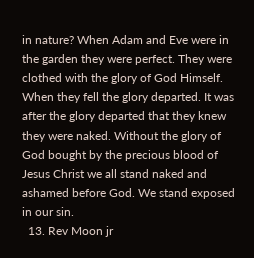in nature? When Adam and Eve were in the garden they were perfect. They were clothed with the glory of God Himself. When they fell the glory departed. It was after the glory departed that they knew they were naked. Without the glory of God bought by the precious blood of Jesus Christ we all stand naked and ashamed before God. We stand exposed in our sin.
  13. Rev Moon jr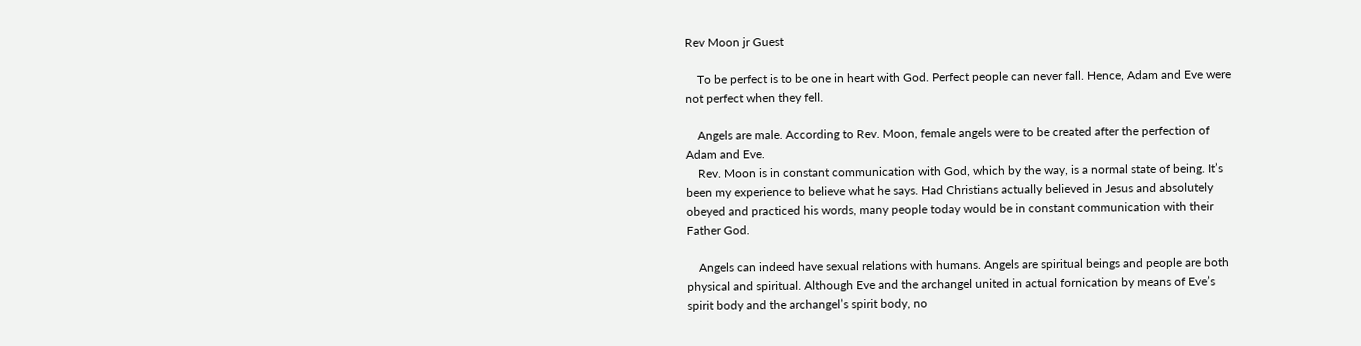Rev Moon jr Guest

    To be perfect is to be one in heart with God. Perfect people can never fall. Hence, Adam and Eve were not perfect when they fell.

    Angels are male. According to Rev. Moon, female angels were to be created after the perfection of Adam and Eve.
    Rev. Moon is in constant communication with God, which by the way, is a normal state of being. It’s been my experience to believe what he says. Had Christians actually believed in Jesus and absolutely obeyed and practiced his words, many people today would be in constant communication with their Father God.

    Angels can indeed have sexual relations with humans. Angels are spiritual beings and people are both physical and spiritual. Although Eve and the archangel united in actual fornication by means of Eve’s spirit body and the archangel’s spirit body, no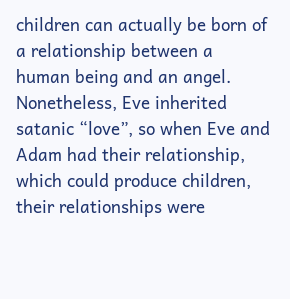children can actually be born of a relationship between a human being and an angel. Nonetheless, Eve inherited satanic “love”, so when Eve and Adam had their relationship, which could produce children, their relationships were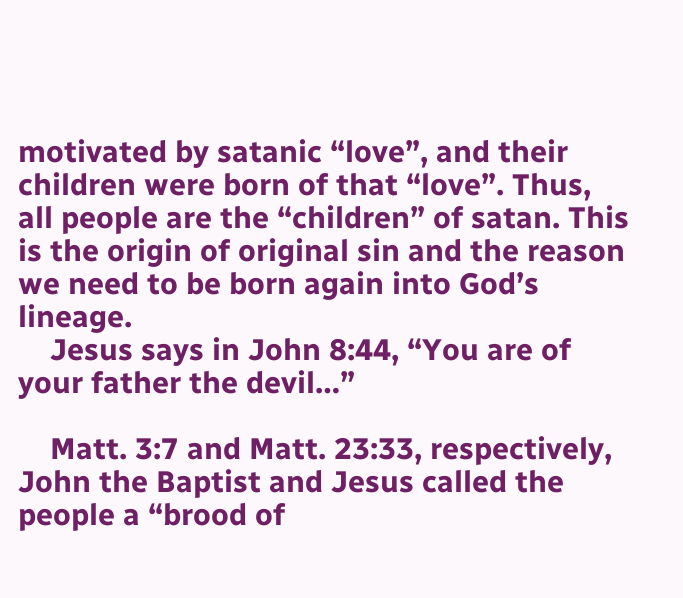motivated by satanic “love”, and their children were born of that “love”. Thus, all people are the “children” of satan. This is the origin of original sin and the reason we need to be born again into God’s lineage.
    Jesus says in John 8:44, “You are of your father the devil…”

    Matt. 3:7 and Matt. 23:33, respectively, John the Baptist and Jesus called the people a “brood of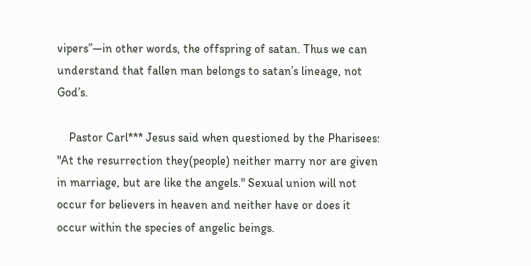vipers”—in other words, the offspring of satan. Thus we can understand that fallen man belongs to satan’s lineage, not God’s.

    Pastor Carl*** Jesus said when questioned by the Pharisees: "At the resurrection they(people) neither marry nor are given in marriage, but are like the angels." Sexual union will not occur for believers in heaven and neither have or does it occur within the species of angelic beings.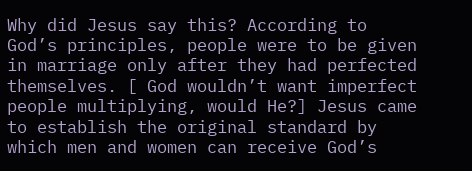Why did Jesus say this? According to God’s principles, people were to be given in marriage only after they had perfected themselves. [ God wouldn’t want imperfect people multiplying, would He?] Jesus came to establish the original standard by which men and women can receive God’s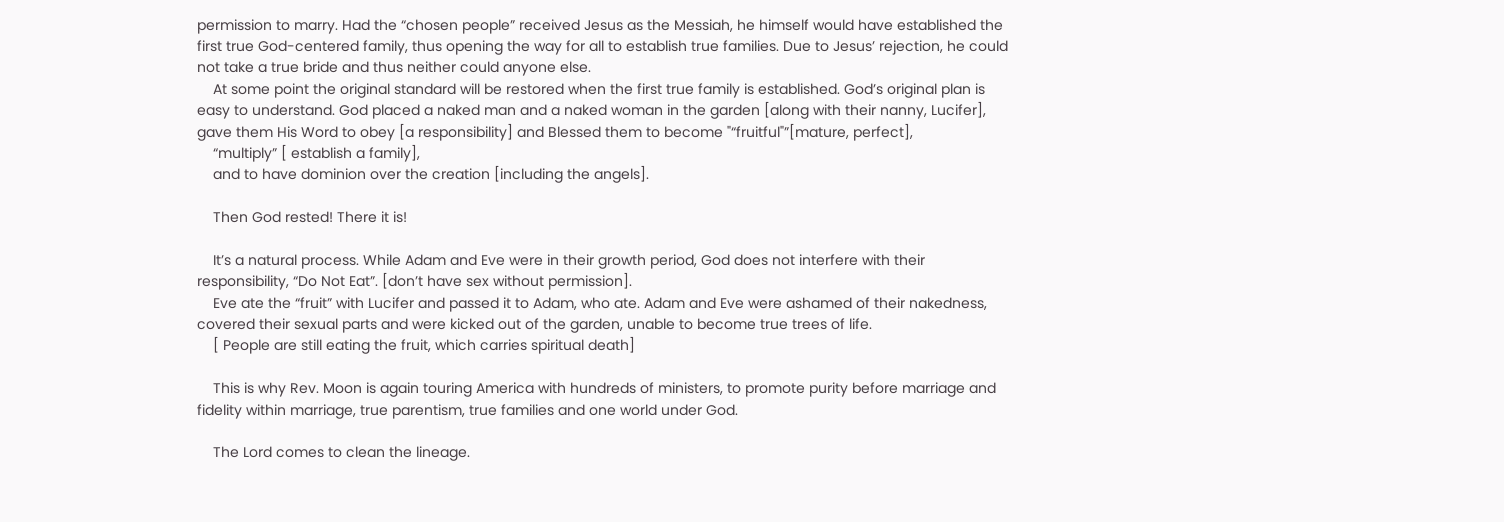permission to marry. Had the “chosen people” received Jesus as the Messiah, he himself would have established the first true God-centered family, thus opening the way for all to establish true families. Due to Jesus’ rejection, he could not take a true bride and thus neither could anyone else.
    At some point the original standard will be restored when the first true family is established. God’s original plan is easy to understand. God placed a naked man and a naked woman in the garden [along with their nanny, Lucifer], gave them His Word to obey [a responsibility] and Blessed them to become "“fruitful"”[mature, perfect],
    “multiply” [ establish a family],
    and to have dominion over the creation [including the angels].

    Then God rested! There it is!

    It’s a natural process. While Adam and Eve were in their growth period, God does not interfere with their responsibility, “Do Not Eat”. [don’t have sex without permission].
    Eve ate the “fruit” with Lucifer and passed it to Adam, who ate. Adam and Eve were ashamed of their nakedness, covered their sexual parts and were kicked out of the garden, unable to become true trees of life.
    [ People are still eating the fruit, which carries spiritual death]

    This is why Rev. Moon is again touring America with hundreds of ministers, to promote purity before marriage and fidelity within marriage, true parentism, true families and one world under God.

    The Lord comes to clean the lineage.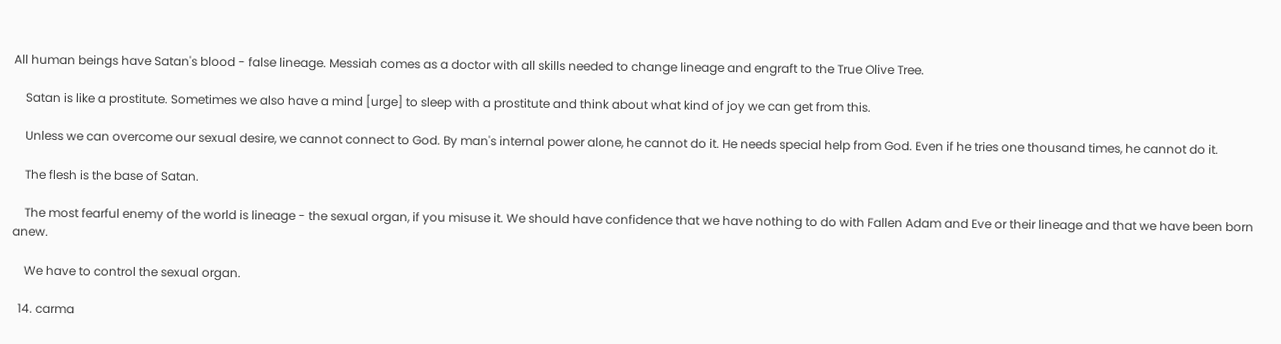All human beings have Satan's blood - false lineage. Messiah comes as a doctor with all skills needed to change lineage and engraft to the True Olive Tree.

    Satan is like a prostitute. Sometimes we also have a mind [urge] to sleep with a prostitute and think about what kind of joy we can get from this.

    Unless we can overcome our sexual desire, we cannot connect to God. By man's internal power alone, he cannot do it. He needs special help from God. Even if he tries one thousand times, he cannot do it.

    The flesh is the base of Satan.

    The most fearful enemy of the world is lineage - the sexual organ, if you misuse it. We should have confidence that we have nothing to do with Fallen Adam and Eve or their lineage and that we have been born anew.

    We have to control the sexual organ.

  14. carma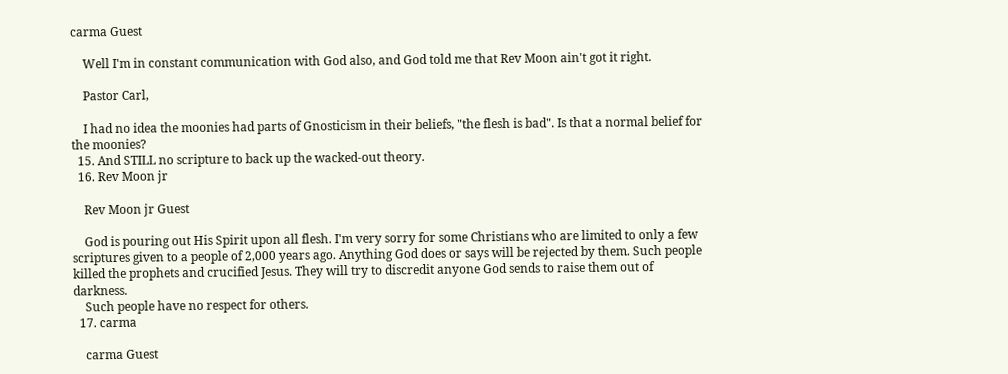carma Guest

    Well I'm in constant communication with God also, and God told me that Rev Moon ain't got it right.

    Pastor Carl,

    I had no idea the moonies had parts of Gnosticism in their beliefs, "the flesh is bad". Is that a normal belief for the moonies?
  15. And STILL no scripture to back up the wacked-out theory.
  16. Rev Moon jr

    Rev Moon jr Guest

    God is pouring out His Spirit upon all flesh. I'm very sorry for some Christians who are limited to only a few scriptures given to a people of 2,000 years ago. Anything God does or says will be rejected by them. Such people killed the prophets and crucified Jesus. They will try to discredit anyone God sends to raise them out of darkness.
    Such people have no respect for others.
  17. carma

    carma Guest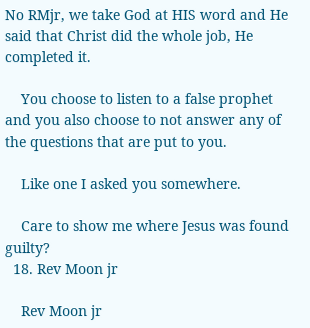No RMjr, we take God at HIS word and He said that Christ did the whole job, He completed it.

    You choose to listen to a false prophet and you also choose to not answer any of the questions that are put to you.

    Like one I asked you somewhere.

    Care to show me where Jesus was found guilty?
  18. Rev Moon jr

    Rev Moon jr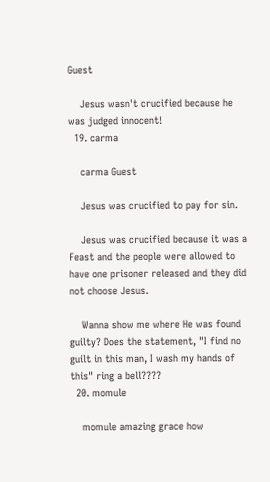Guest

    Jesus wasn't crucified because he was judged innocent!
  19. carma

    carma Guest

    Jesus was crucified to pay for sin.

    Jesus was crucified because it was a Feast and the people were allowed to have one prisoner released and they did not choose Jesus.

    Wanna show me where He was found guilty? Does the statement, "I find no guilt in this man, I wash my hands of this" ring a bell????
  20. momule

    momule amazing grace how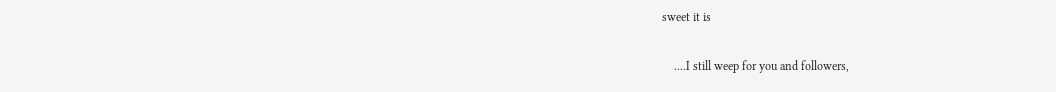sweet it is

    ....I still weep for you and followers,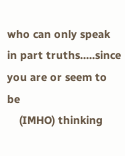who can only speak in part truths.....since you are or seem to be
    (IMHO) thinking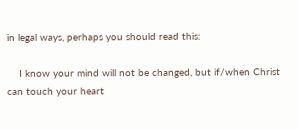in legal ways, perhaps you should read this:

    I know your mind will not be changed, but if/when Christ can touch your heart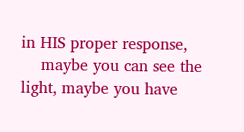in HIS proper response,
    maybe you can see the light, maybe you have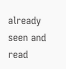already seen and read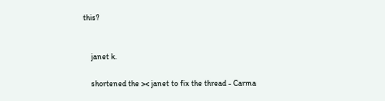this?


    janet k.

    shortened the >< janet to fix the thread - Carma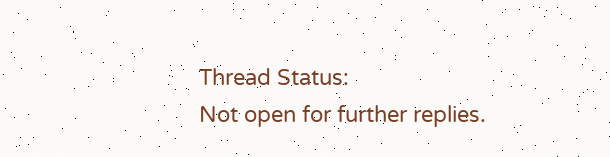Thread Status:
Not open for further replies.